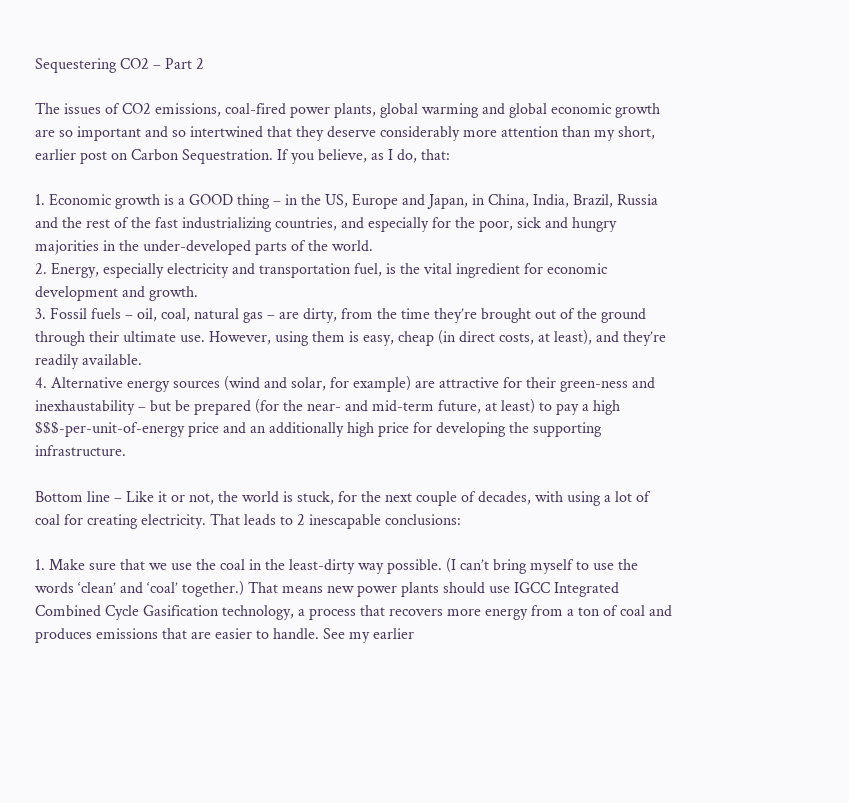Sequestering CO2 – Part 2

The issues of CO2 emissions, coal-fired power plants, global warming and global economic growth are so important and so intertwined that they deserve considerably more attention than my short, earlier post on Carbon Sequestration. If you believe, as I do, that:

1. Economic growth is a GOOD thing – in the US, Europe and Japan, in China, India, Brazil, Russia and the rest of the fast industrializing countries, and especially for the poor, sick and hungry majorities in the under-developed parts of the world.
2. Energy, especially electricity and transportation fuel, is the vital ingredient for economic development and growth.
3. Fossil fuels – oil, coal, natural gas – are dirty, from the time they’re brought out of the ground through their ultimate use. However, using them is easy, cheap (in direct costs, at least), and they’re readily available.
4. Alternative energy sources (wind and solar, for example) are attractive for their green-ness and inexhaustability – but be prepared (for the near- and mid-term future, at least) to pay a high $$$-per-unit-of-energy price and an additionally high price for developing the supporting infrastructure.

Bottom line – Like it or not, the world is stuck, for the next couple of decades, with using a lot of coal for creating electricity. That leads to 2 inescapable conclusions:

1. Make sure that we use the coal in the least-dirty way possible. (I can’t bring myself to use the words ‘clean’ and ‘coal’ together.) That means new power plants should use IGCC Integrated Combined Cycle Gasification technology, a process that recovers more energy from a ton of coal and produces emissions that are easier to handle. See my earlier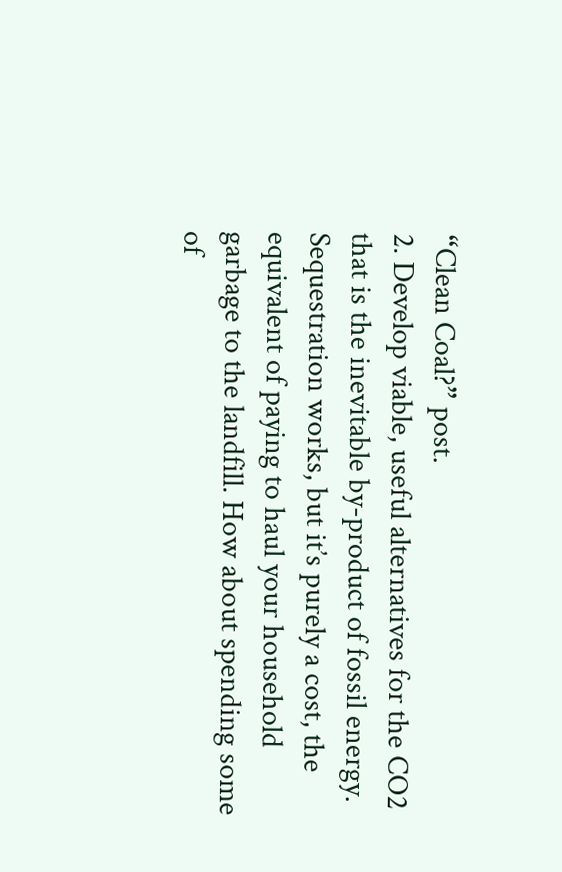“Clean Coal?” post.
2. Develop viable, useful alternatives for the CO2 that is the inevitable by-product of fossil energy. Sequestration works, but it’s purely a cost, the equivalent of paying to haul your household garbage to the landfill. How about spending some of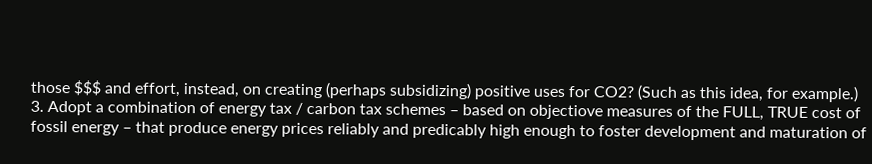those $$$ and effort, instead, on creating (perhaps subsidizing) positive uses for CO2? (Such as this idea, for example.)
3. Adopt a combination of energy tax / carbon tax schemes – based on objectiove measures of the FULL, TRUE cost of fossil energy – that produce energy prices reliably and predicably high enough to foster development and maturation of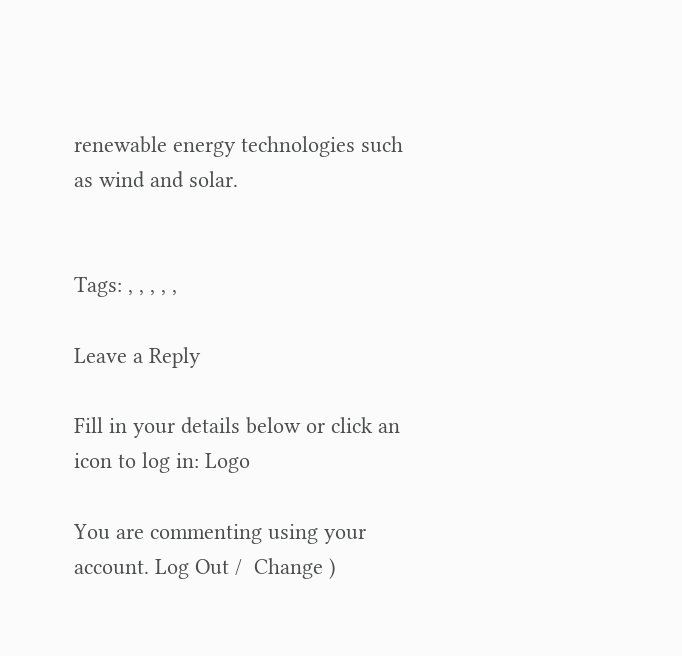renewable energy technologies such as wind and solar.


Tags: , , , , ,

Leave a Reply

Fill in your details below or click an icon to log in: Logo

You are commenting using your account. Log Out /  Change )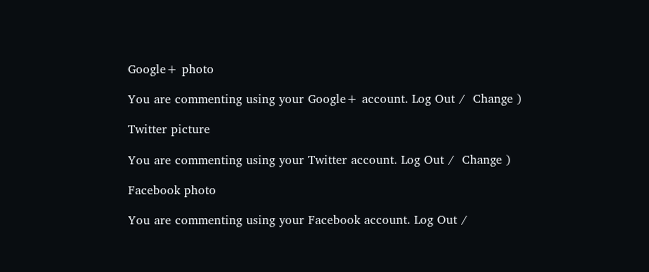Google+ photo

You are commenting using your Google+ account. Log Out /  Change )

Twitter picture

You are commenting using your Twitter account. Log Out /  Change )

Facebook photo

You are commenting using your Facebook account. Log Out /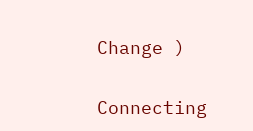Change )


Connecting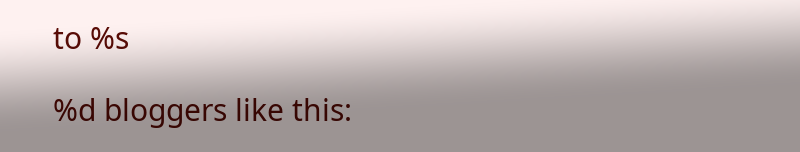to %s

%d bloggers like this: